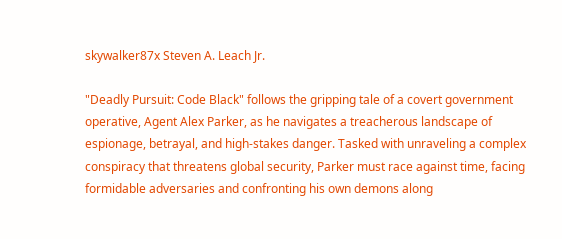skywalker87x Steven A. Leach Jr.

"Deadly Pursuit: Code Black" follows the gripping tale of a covert government operative, Agent Alex Parker, as he navigates a treacherous landscape of espionage, betrayal, and high-stakes danger. Tasked with unraveling a complex conspiracy that threatens global security, Parker must race against time, facing formidable adversaries and confronting his own demons along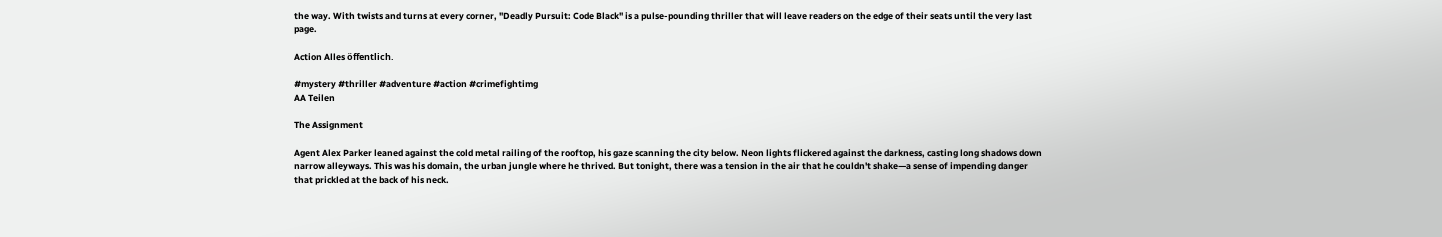the way. With twists and turns at every corner, "Deadly Pursuit: Code Black" is a pulse-pounding thriller that will leave readers on the edge of their seats until the very last page.

Action Alles öffentlich.

#mystery #thriller #adventure #action #crimefightimg
AA Teilen

The Assignment

Agent Alex Parker leaned against the cold metal railing of the rooftop, his gaze scanning the city below. Neon lights flickered against the darkness, casting long shadows down narrow alleyways. This was his domain, the urban jungle where he thrived. But tonight, there was a tension in the air that he couldn't shake—a sense of impending danger that prickled at the back of his neck.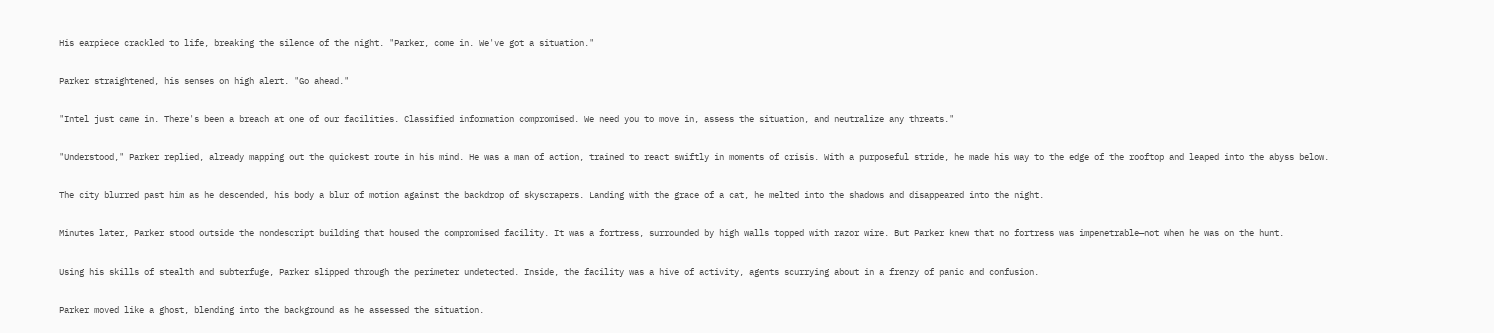His earpiece crackled to life, breaking the silence of the night. "Parker, come in. We've got a situation."

Parker straightened, his senses on high alert. "Go ahead."

"Intel just came in. There's been a breach at one of our facilities. Classified information compromised. We need you to move in, assess the situation, and neutralize any threats."

"Understood," Parker replied, already mapping out the quickest route in his mind. He was a man of action, trained to react swiftly in moments of crisis. With a purposeful stride, he made his way to the edge of the rooftop and leaped into the abyss below.

The city blurred past him as he descended, his body a blur of motion against the backdrop of skyscrapers. Landing with the grace of a cat, he melted into the shadows and disappeared into the night.

Minutes later, Parker stood outside the nondescript building that housed the compromised facility. It was a fortress, surrounded by high walls topped with razor wire. But Parker knew that no fortress was impenetrable—not when he was on the hunt.

Using his skills of stealth and subterfuge, Parker slipped through the perimeter undetected. Inside, the facility was a hive of activity, agents scurrying about in a frenzy of panic and confusion.

Parker moved like a ghost, blending into the background as he assessed the situation.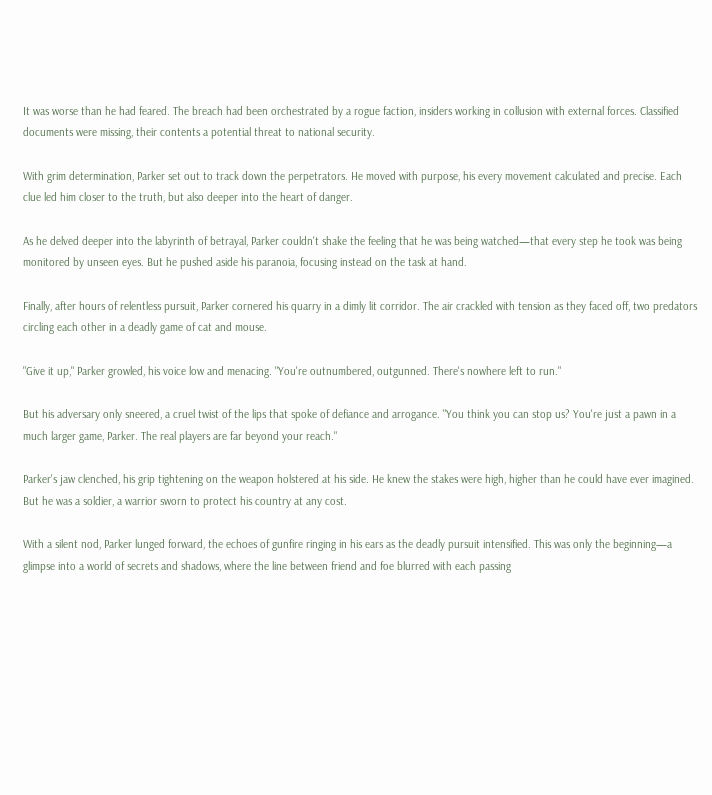It was worse than he had feared. The breach had been orchestrated by a rogue faction, insiders working in collusion with external forces. Classified documents were missing, their contents a potential threat to national security.

With grim determination, Parker set out to track down the perpetrators. He moved with purpose, his every movement calculated and precise. Each clue led him closer to the truth, but also deeper into the heart of danger.

As he delved deeper into the labyrinth of betrayal, Parker couldn't shake the feeling that he was being watched—that every step he took was being monitored by unseen eyes. But he pushed aside his paranoia, focusing instead on the task at hand.

Finally, after hours of relentless pursuit, Parker cornered his quarry in a dimly lit corridor. The air crackled with tension as they faced off, two predators circling each other in a deadly game of cat and mouse.

"Give it up," Parker growled, his voice low and menacing. "You're outnumbered, outgunned. There's nowhere left to run."

But his adversary only sneered, a cruel twist of the lips that spoke of defiance and arrogance. "You think you can stop us? You're just a pawn in a much larger game, Parker. The real players are far beyond your reach."

Parker's jaw clenched, his grip tightening on the weapon holstered at his side. He knew the stakes were high, higher than he could have ever imagined. But he was a soldier, a warrior sworn to protect his country at any cost.

With a silent nod, Parker lunged forward, the echoes of gunfire ringing in his ears as the deadly pursuit intensified. This was only the beginning—a glimpse into a world of secrets and shadows, where the line between friend and foe blurred with each passing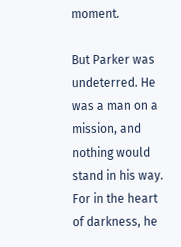moment.

But Parker was undeterred. He was a man on a mission, and nothing would stand in his way. For in the heart of darkness, he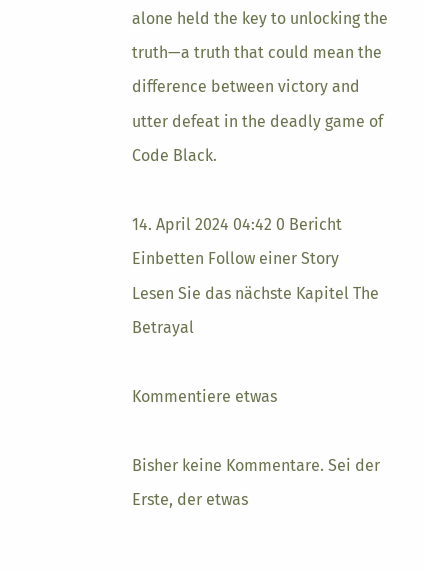alone held the key to unlocking the truth—a truth that could mean the difference between victory and utter defeat in the deadly game of Code Black.

14. April 2024 04:42 0 Bericht Einbetten Follow einer Story
Lesen Sie das nächste Kapitel The Betrayal

Kommentiere etwas

Bisher keine Kommentare. Sei der Erste, der etwas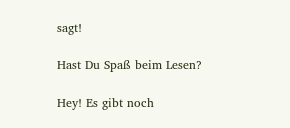sagt!

Hast Du Spaß beim Lesen?

Hey! Es gibt noch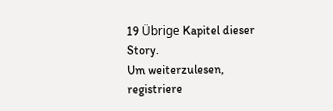19 Übrige Kapitel dieser Story.
Um weiterzulesen, registriere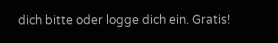dich bitte oder logge dich ein. Gratis!